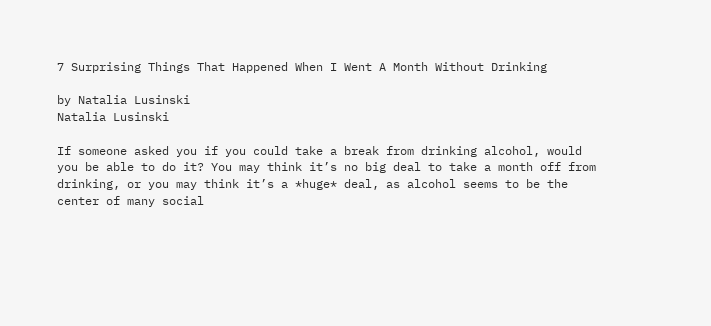7 Surprising Things That Happened When I Went A Month Without Drinking

by Natalia Lusinski
Natalia Lusinski

If someone asked you if you could take a break from drinking alcohol, would you be able to do it? You may think it’s no big deal to take a month off from drinking, or you may think it’s a *huge* deal, as alcohol seems to be the center of many social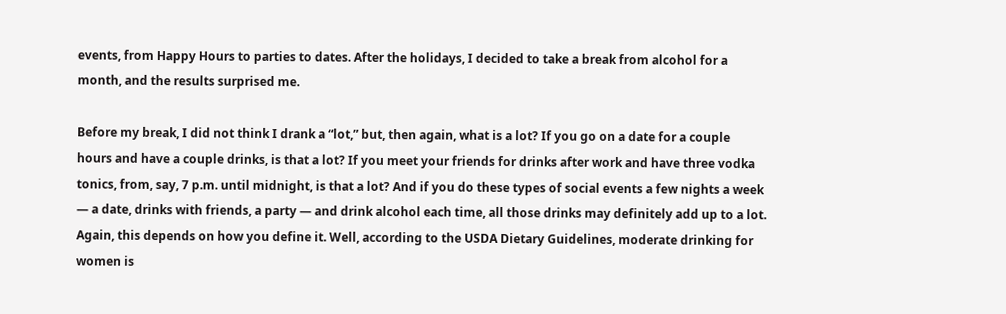events, from Happy Hours to parties to dates. After the holidays, I decided to take a break from alcohol for a month, and the results surprised me.

Before my break, I did not think I drank a “lot,” but, then again, what is a lot? If you go on a date for a couple hours and have a couple drinks, is that a lot? If you meet your friends for drinks after work and have three vodka tonics, from, say, 7 p.m. until midnight, is that a lot? And if you do these types of social events a few nights a week — a date, drinks with friends, a party — and drink alcohol each time, all those drinks may definitely add up to a lot. Again, this depends on how you define it. Well, according to the USDA Dietary Guidelines, moderate drinking for women is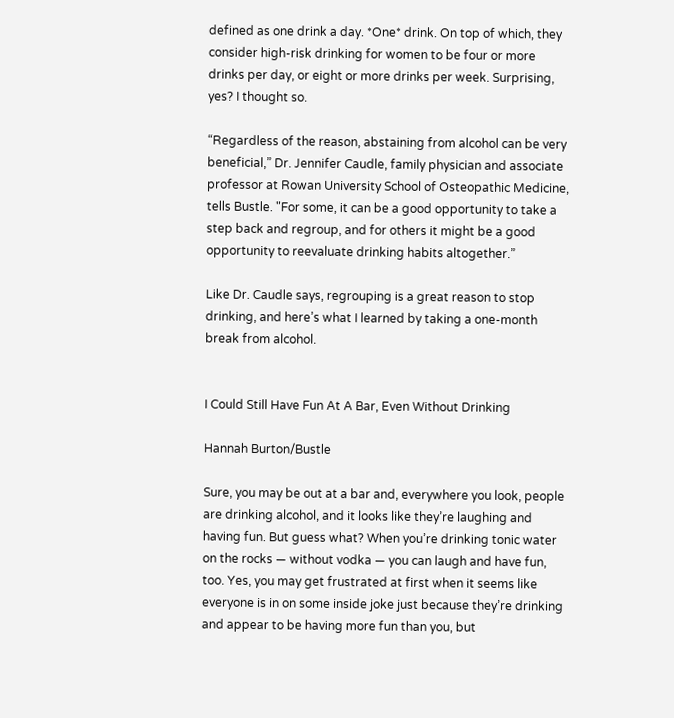defined as one drink a day. *One* drink. On top of which, they consider high-risk drinking for women to be four or more drinks per day, or eight or more drinks per week. Surprising, yes? I thought so.

“Regardless of the reason, abstaining from alcohol can be very beneficial,” Dr. Jennifer Caudle, family physician and associate professor at Rowan University School of Osteopathic Medicine, tells Bustle. "For some, it can be a good opportunity to take a step back and regroup, and for others it might be a good opportunity to reevaluate drinking habits altogether.”

Like Dr. Caudle says, regrouping is a great reason to stop drinking, and here’s what I learned by taking a one-month break from alcohol.


I Could Still Have Fun At A Bar, Even Without Drinking

Hannah Burton/Bustle

Sure, you may be out at a bar and, everywhere you look, people are drinking alcohol, and it looks like they’re laughing and having fun. But guess what? When you’re drinking tonic water on the rocks — without vodka — you can laugh and have fun, too. Yes, you may get frustrated at first when it seems like everyone is in on some inside joke just because they’re drinking and appear to be having more fun than you, but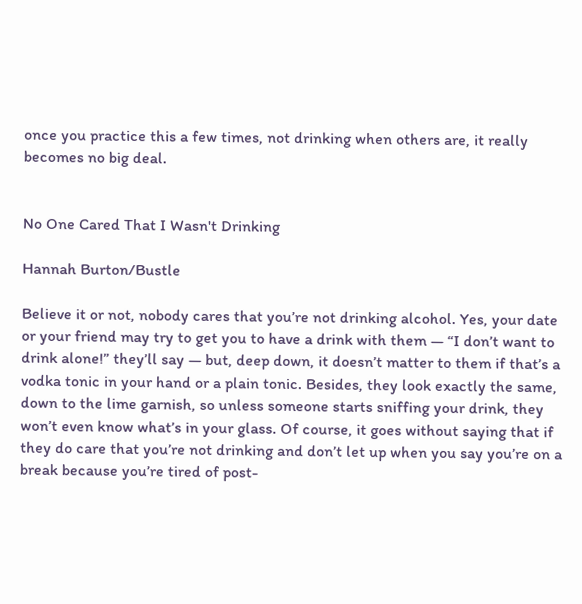once you practice this a few times, not drinking when others are, it really becomes no big deal.


No One Cared That I Wasn't Drinking

Hannah Burton/Bustle

Believe it or not, nobody cares that you’re not drinking alcohol. Yes, your date or your friend may try to get you to have a drink with them — “I don’t want to drink alone!” they’ll say — but, deep down, it doesn’t matter to them if that’s a vodka tonic in your hand or a plain tonic. Besides, they look exactly the same, down to the lime garnish, so unless someone starts sniffing your drink, they won’t even know what’s in your glass. Of course, it goes without saying that if they do care that you’re not drinking and don’t let up when you say you’re on a break because you’re tired of post-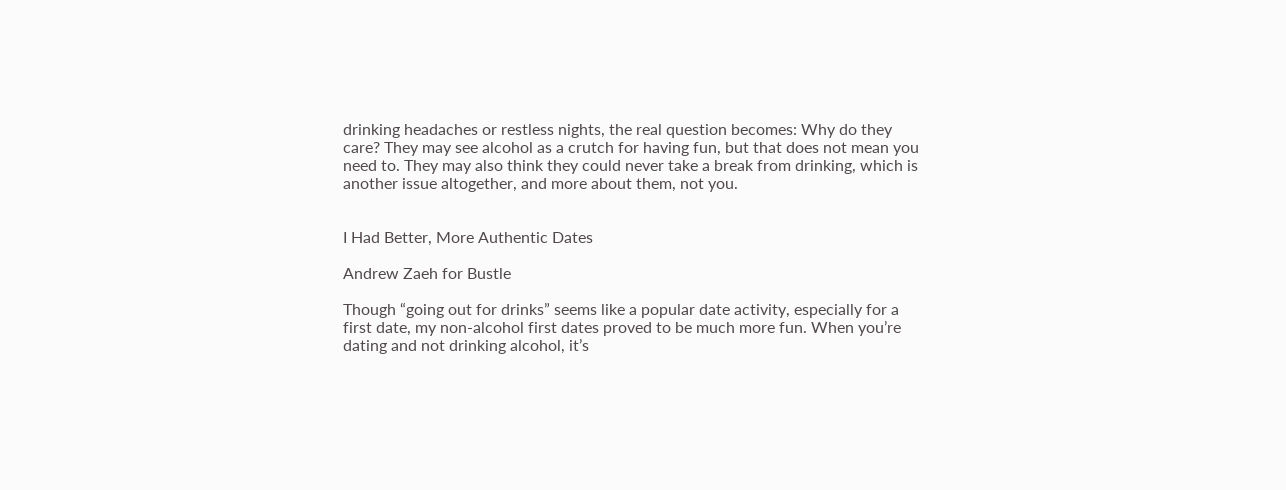drinking headaches or restless nights, the real question becomes: Why do they care? They may see alcohol as a crutch for having fun, but that does not mean you need to. They may also think they could never take a break from drinking, which is another issue altogether, and more about them, not you.


I Had Better, More Authentic Dates

Andrew Zaeh for Bustle

Though “going out for drinks” seems like a popular date activity, especially for a first date, my non-alcohol first dates proved to be much more fun. When you’re dating and not drinking alcohol, it’s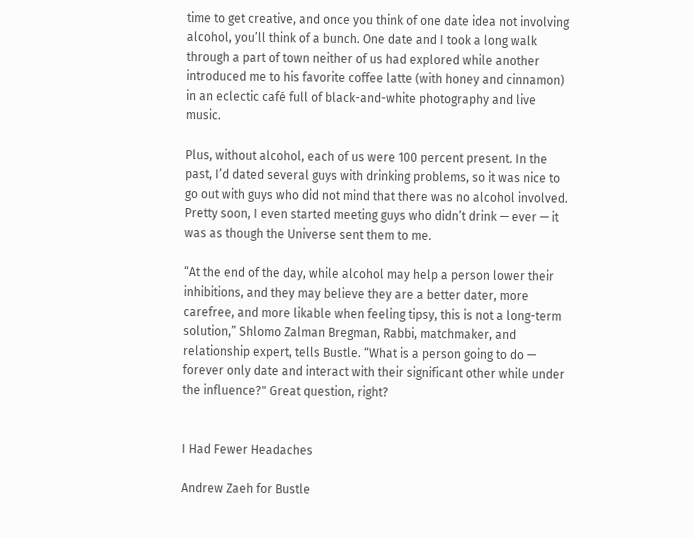time to get creative, and once you think of one date idea not involving alcohol, you’ll think of a bunch. One date and I took a long walk through a part of town neither of us had explored while another introduced me to his favorite coffee latte (with honey and cinnamon) in an eclectic café full of black-and-white photography and live music.

Plus, without alcohol, each of us were 100 percent present. In the past, I’d dated several guys with drinking problems, so it was nice to go out with guys who did not mind that there was no alcohol involved. Pretty soon, I even started meeting guys who didn’t drink — ever — it was as though the Universe sent them to me.

“At the end of the day, while alcohol may help a person lower their inhibitions, and they may believe they are a better dater, more carefree, and more likable when feeling tipsy, this is not a long-term solution,” Shlomo Zalman Bregman, Rabbi, matchmaker, and relationship expert, tells Bustle. “What is a person going to do — forever only date and interact with their significant other while under the influence?" Great question, right?


I Had Fewer Headaches

Andrew Zaeh for Bustle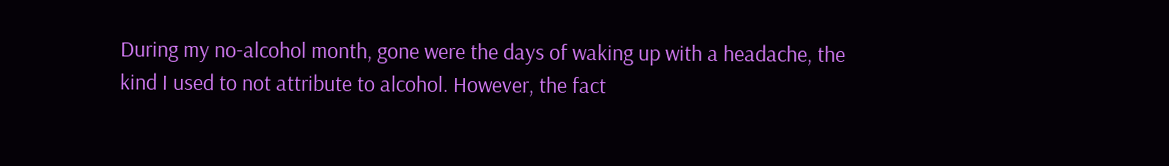During my no-alcohol month, gone were the days of waking up with a headache, the kind I used to not attribute to alcohol. However, the fact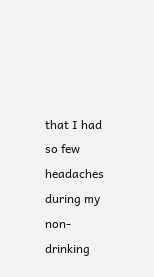that I had so few headaches during my non-drinking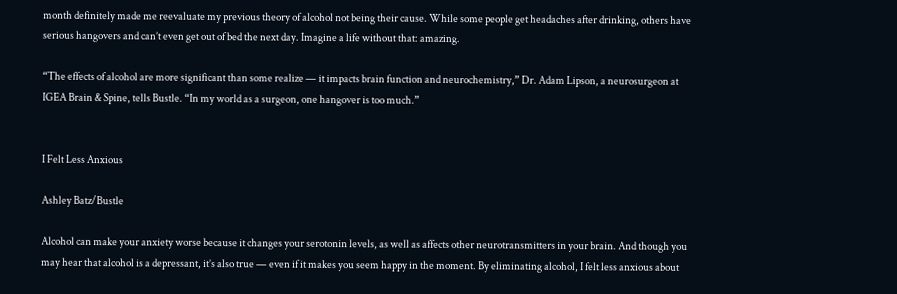month definitely made me reevaluate my previous theory of alcohol not being their cause. While some people get headaches after drinking, others have serious hangovers and can’t even get out of bed the next day. Imagine a life without that: amazing.

“The effects of alcohol are more significant than some realize — it impacts brain function and neurochemistry,” Dr. Adam Lipson, a neurosurgeon at IGEA Brain & Spine, tells Bustle. “In my world as a surgeon, one hangover is too much.”


I Felt Less Anxious

Ashley Batz/Bustle

Alcohol can make your anxiety worse because it changes your serotonin levels, as well as affects other neurotransmitters in your brain. And though you may hear that alcohol is a depressant, it’s also true — even if it makes you seem happy in the moment. By eliminating alcohol, I felt less anxious about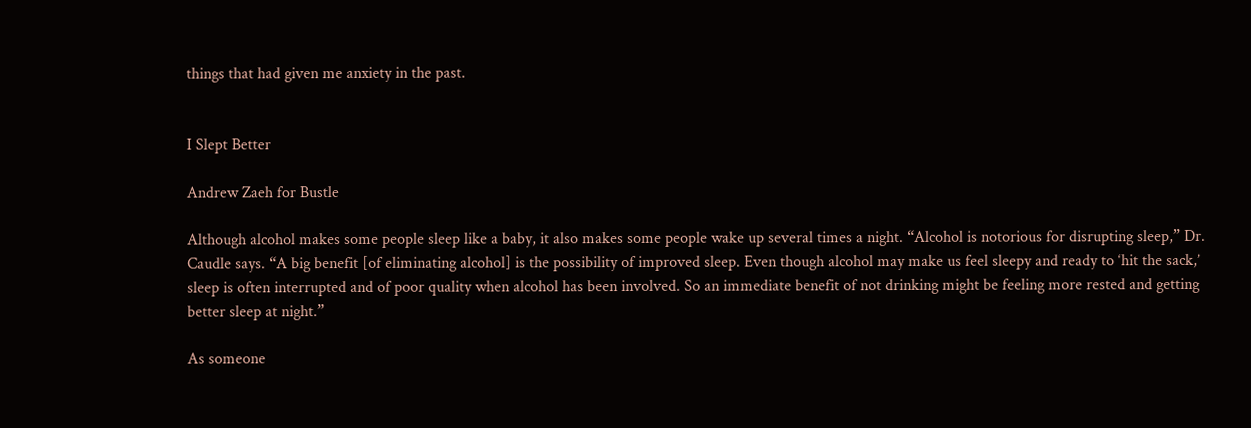things that had given me anxiety in the past.


I Slept Better

Andrew Zaeh for Bustle

Although alcohol makes some people sleep like a baby, it also makes some people wake up several times a night. “Alcohol is notorious for disrupting sleep,” Dr. Caudle says. “A big benefit [of eliminating alcohol] is the possibility of improved sleep. Even though alcohol may make us feel sleepy and ready to ‘hit the sack,’ sleep is often interrupted and of poor quality when alcohol has been involved. So an immediate benefit of not drinking might be feeling more rested and getting better sleep at night.”

As someone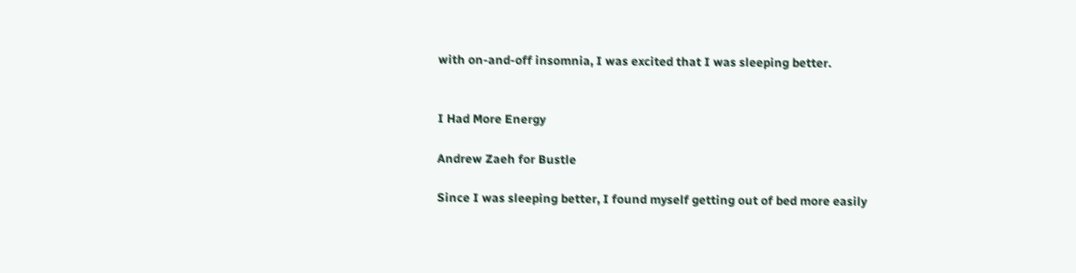with on-and-off insomnia, I was excited that I was sleeping better.


I Had More Energy

Andrew Zaeh for Bustle

Since I was sleeping better, I found myself getting out of bed more easily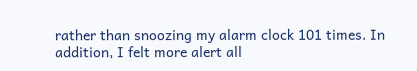rather than snoozing my alarm clock 101 times. In addition, I felt more alert all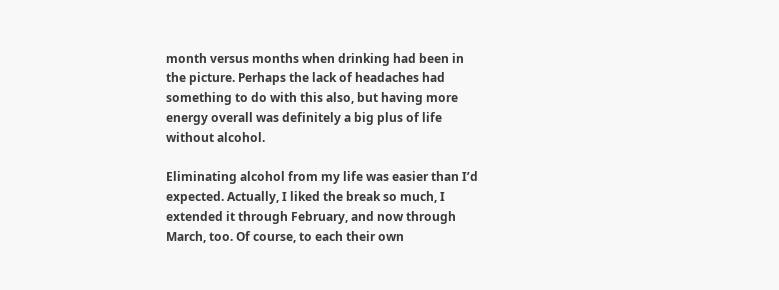month versus months when drinking had been in the picture. Perhaps the lack of headaches had something to do with this also, but having more energy overall was definitely a big plus of life without alcohol.

Eliminating alcohol from my life was easier than I’d expected. Actually, I liked the break so much, I extended it through February, and now through March, too. Of course, to each their own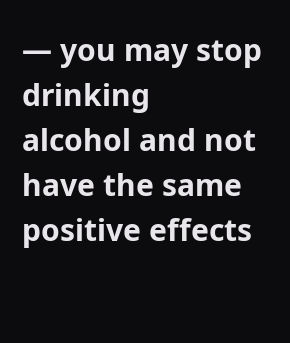— you may stop drinking alcohol and not have the same positive effects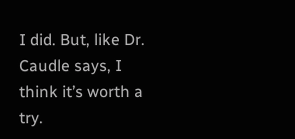I did. But, like Dr. Caudle says, I think it’s worth a try.